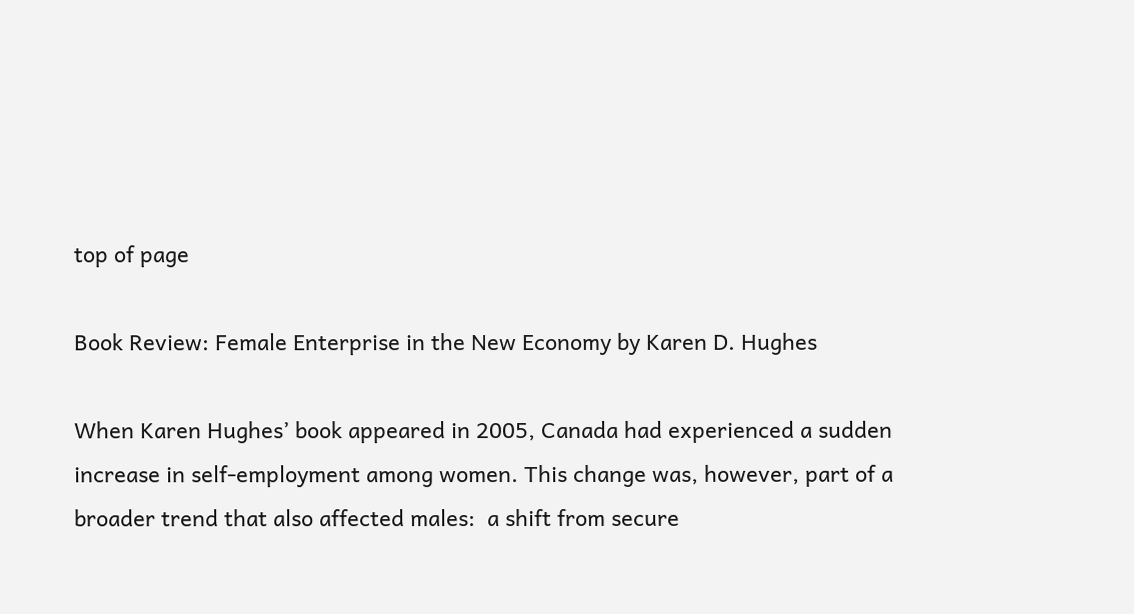top of page

Book Review: Female Enterprise in the New Economy by Karen D. Hughes

When Karen Hughes’ book appeared in 2005, Canada had experienced a sudden increase in self-employment among women. This change was, however, part of a broader trend that also affected males:  a shift from secure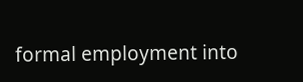formal employment into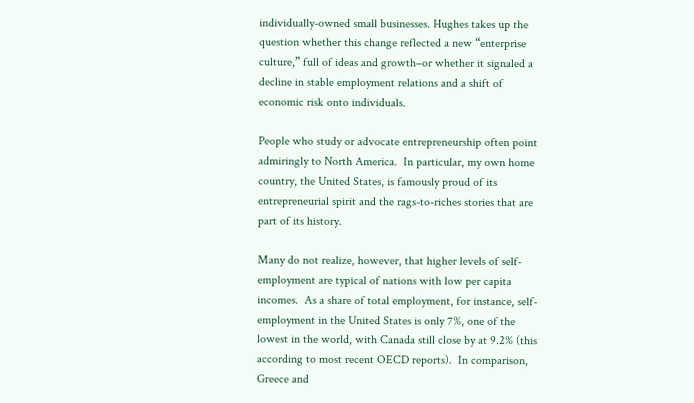individually-owned small businesses. Hughes takes up the question whether this change reflected a new “enterprise culture,” full of ideas and growth–or whether it signaled a decline in stable employment relations and a shift of economic risk onto individuals.

People who study or advocate entrepreneurship often point admiringly to North America.  In particular, my own home country, the United States, is famously proud of its entrepreneurial spirit and the rags-to-riches stories that are part of its history.

Many do not realize, however, that higher levels of self-employment are typical of nations with low per capita incomes.  As a share of total employment, for instance, self-employment in the United States is only 7%, one of the lowest in the world, with Canada still close by at 9.2% (this according to most recent OECD reports).  In comparison,  Greece and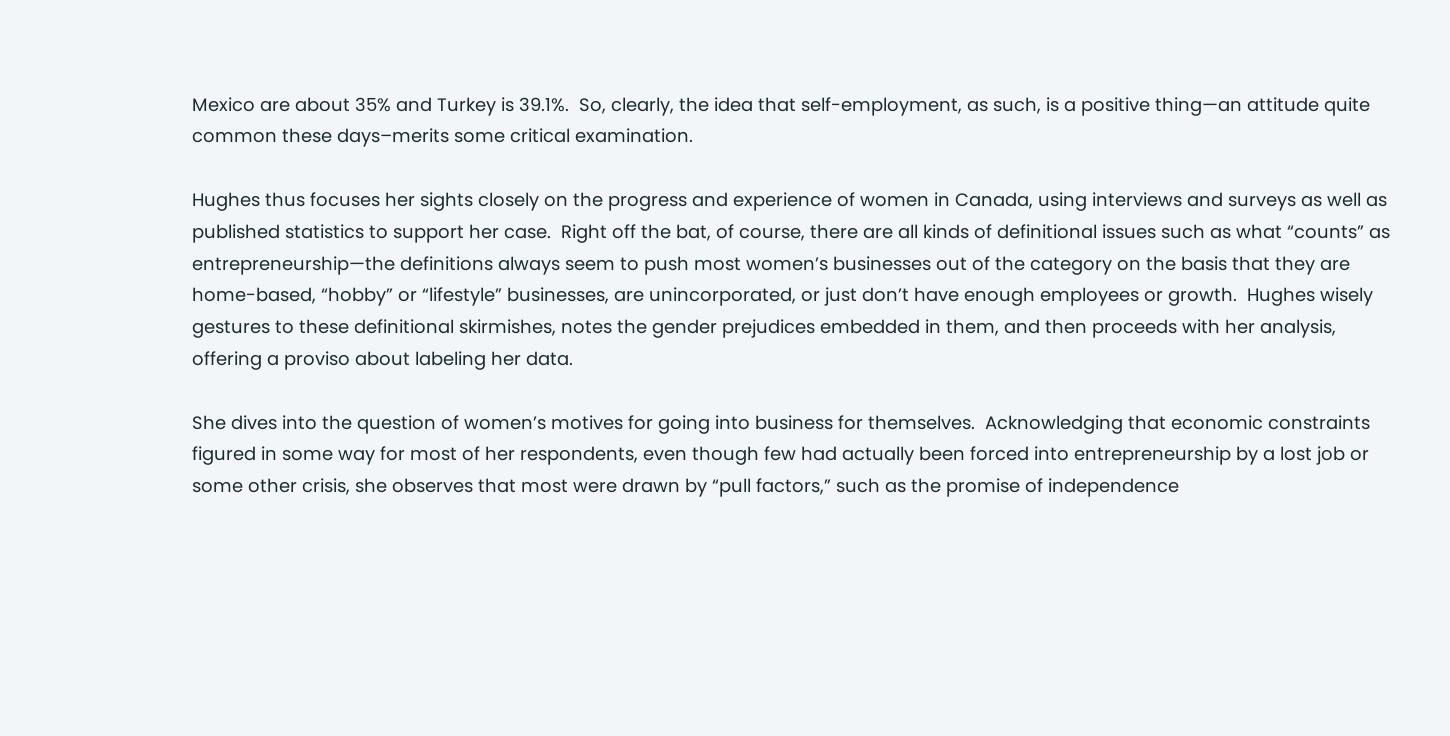Mexico are about 35% and Turkey is 39.1%.  So, clearly, the idea that self-employment, as such, is a positive thing—an attitude quite common these days–merits some critical examination.

Hughes thus focuses her sights closely on the progress and experience of women in Canada, using interviews and surveys as well as published statistics to support her case.  Right off the bat, of course, there are all kinds of definitional issues such as what “counts” as entrepreneurship—the definitions always seem to push most women’s businesses out of the category on the basis that they are home-based, “hobby” or “lifestyle” businesses, are unincorporated, or just don’t have enough employees or growth.  Hughes wisely gestures to these definitional skirmishes, notes the gender prejudices embedded in them, and then proceeds with her analysis, offering a proviso about labeling her data.

She dives into the question of women’s motives for going into business for themselves.  Acknowledging that economic constraints figured in some way for most of her respondents, even though few had actually been forced into entrepreneurship by a lost job or some other crisis, she observes that most were drawn by “pull factors,” such as the promise of independence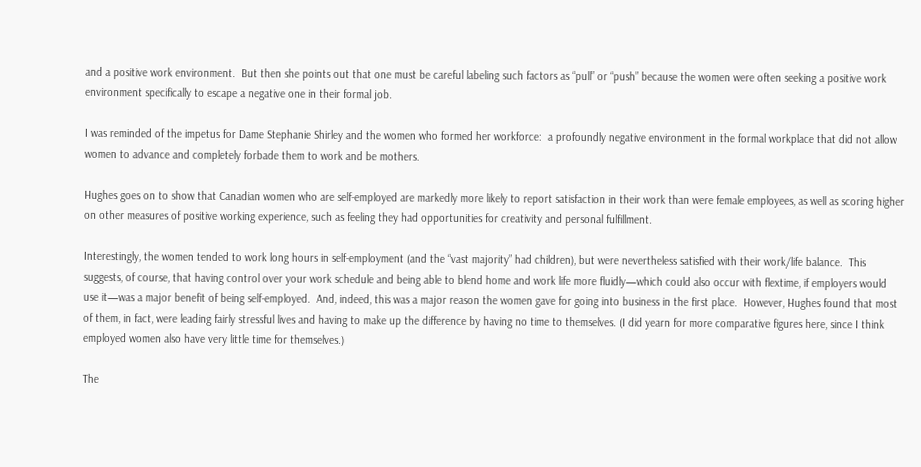and a positive work environment.  But then she points out that one must be careful labeling such factors as “pull” or “push” because the women were often seeking a positive work environment specifically to escape a negative one in their formal job.

I was reminded of the impetus for Dame Stephanie Shirley and the women who formed her workforce:  a profoundly negative environment in the formal workplace that did not allow women to advance and completely forbade them to work and be mothers.

Hughes goes on to show that Canadian women who are self-employed are markedly more likely to report satisfaction in their work than were female employees, as well as scoring higher on other measures of positive working experience, such as feeling they had opportunities for creativity and personal fulfillment.

Interestingly, the women tended to work long hours in self-employment (and the “vast majority” had children), but were nevertheless satisfied with their work/life balance.  This suggests, of course, that having control over your work schedule and being able to blend home and work life more fluidly—which could also occur with flextime, if employers would use it—was a major benefit of being self-employed.  And, indeed, this was a major reason the women gave for going into business in the first place.  However, Hughes found that most of them, in fact, were leading fairly stressful lives and having to make up the difference by having no time to themselves. (I did yearn for more comparative figures here, since I think employed women also have very little time for themselves.)

The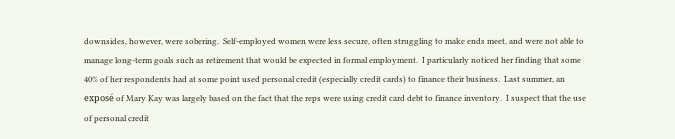downsides, however, were sobering.  Self-employed women were less secure, often struggling to make ends meet, and were not able to manage long-term goals such as retirement that would be expected in formal employment.  I particularly noticed her finding that some 40% of her respondents had at some point used personal credit (especially credit cards) to finance their business.  Last summer, an exposé of Mary Kay was largely based on the fact that the reps were using credit card debt to finance inventory.  I suspect that the use of personal credit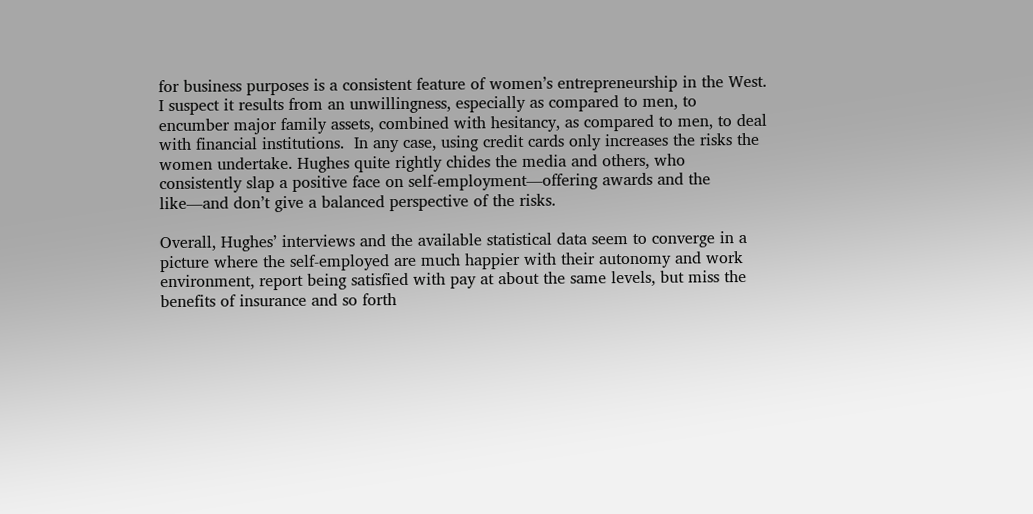for business purposes is a consistent feature of women’s entrepreneurship in the West.  I suspect it results from an unwillingness, especially as compared to men, to encumber major family assets, combined with hesitancy, as compared to men, to deal with financial institutions.  In any case, using credit cards only increases the risks the women undertake. Hughes quite rightly chides the media and others, who consistently slap a positive face on self-employment—offering awards and the like—and don’t give a balanced perspective of the risks.

Overall, Hughes’ interviews and the available statistical data seem to converge in a picture where the self-employed are much happier with their autonomy and work environment, report being satisfied with pay at about the same levels, but miss the benefits of insurance and so forth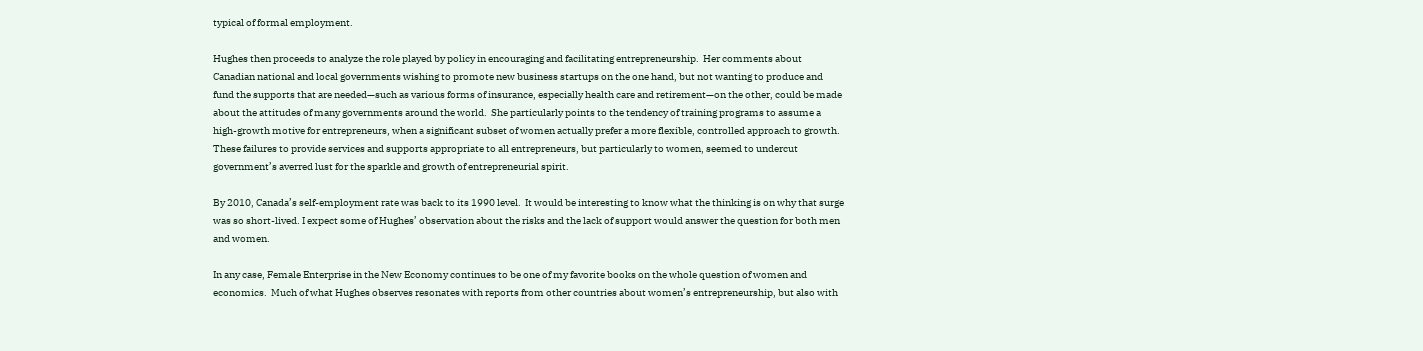typical of formal employment.

Hughes then proceeds to analyze the role played by policy in encouraging and facilitating entrepreneurship.  Her comments about Canadian national and local governments wishing to promote new business startups on the one hand, but not wanting to produce and fund the supports that are needed—such as various forms of insurance, especially health care and retirement—on the other, could be made about the attitudes of many governments around the world.  She particularly points to the tendency of training programs to assume a high-growth motive for entrepreneurs, when a significant subset of women actually prefer a more flexible, controlled approach to growth.  These failures to provide services and supports appropriate to all entrepreneurs, but particularly to women, seemed to undercut government’s averred lust for the sparkle and growth of entrepreneurial spirit.

By 2010, Canada’s self-employment rate was back to its 1990 level.  It would be interesting to know what the thinking is on why that surge was so short-lived. I expect some of Hughes’ observation about the risks and the lack of support would answer the question for both men and women.

In any case, Female Enterprise in the New Economy continues to be one of my favorite books on the whole question of women and economics.  Much of what Hughes observes resonates with reports from other countries about women’s entrepreneurship, but also with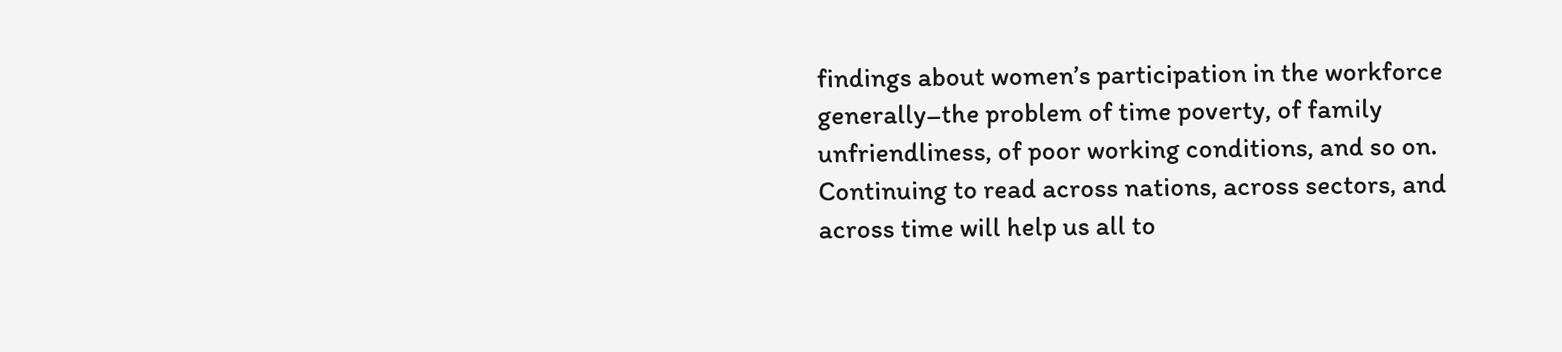findings about women’s participation in the workforce generally–the problem of time poverty, of family unfriendliness, of poor working conditions, and so on.  Continuing to read across nations, across sectors, and across time will help us all to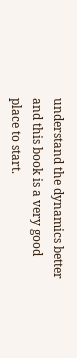understand the dynamics better and this book is a very good place to start.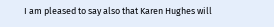I am pleased to say also that Karen Hughes will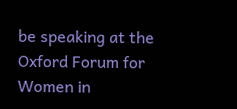be speaking at the Oxford Forum for Women in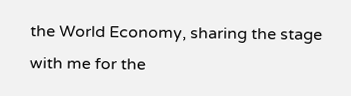the World Economy, sharing the stage with me for the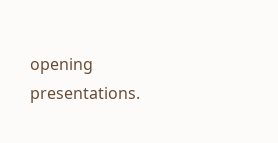opening presentations.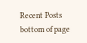Recent Posts
bottom of page